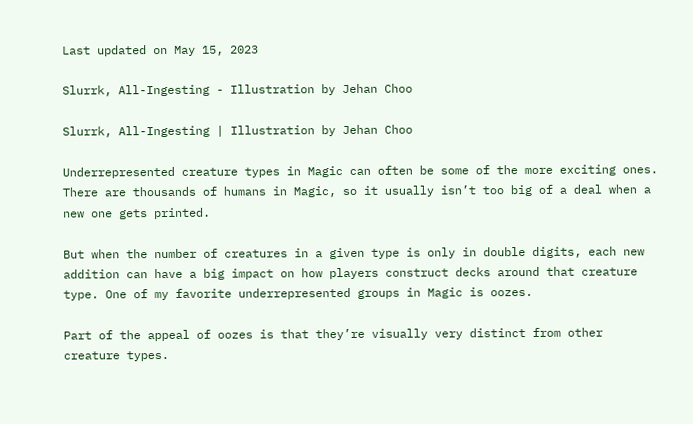Last updated on May 15, 2023

Slurrk, All-Ingesting - Illustration by Jehan Choo

Slurrk, All-Ingesting | Illustration by Jehan Choo

Underrepresented creature types in Magic can often be some of the more exciting ones. There are thousands of humans in Magic, so it usually isn’t too big of a deal when a new one gets printed.

But when the number of creatures in a given type is only in double digits, each new addition can have a big impact on how players construct decks around that creature type. One of my favorite underrepresented groups in Magic is oozes.

Part of the appeal of oozes is that they’re visually very distinct from other creature types.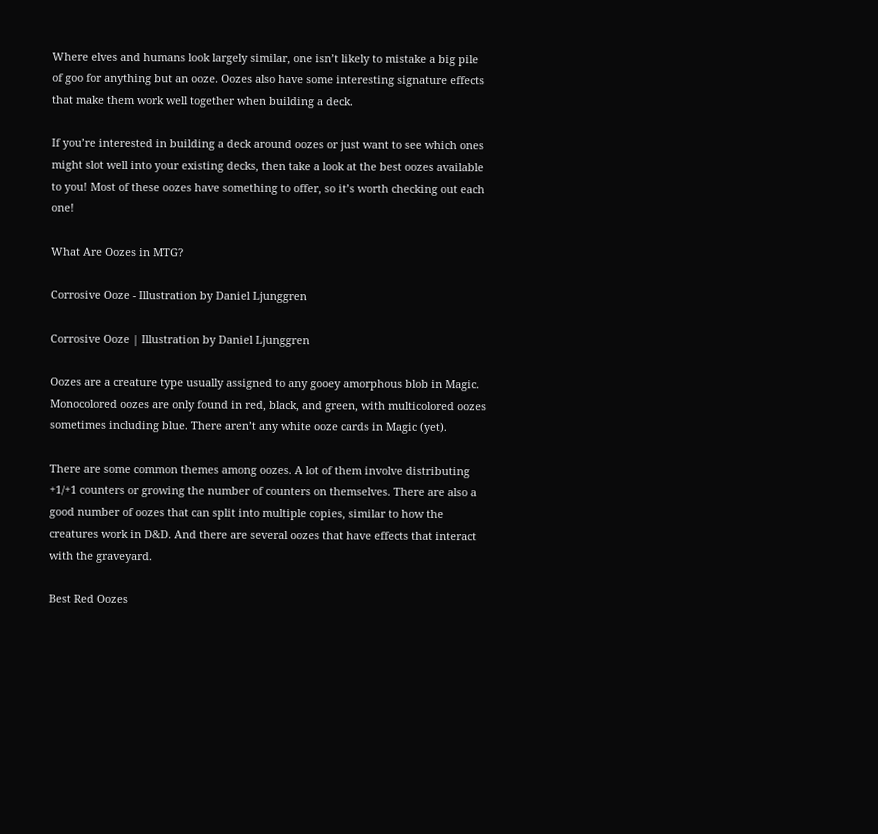Where elves and humans look largely similar, one isn’t likely to mistake a big pile of goo for anything but an ooze. Oozes also have some interesting signature effects that make them work well together when building a deck.

If you’re interested in building a deck around oozes or just want to see which ones might slot well into your existing decks, then take a look at the best oozes available to you! Most of these oozes have something to offer, so it’s worth checking out each one!

What Are Oozes in MTG?

Corrosive Ooze - Illustration by Daniel Ljunggren

Corrosive Ooze | Illustration by Daniel Ljunggren

Oozes are a creature type usually assigned to any gooey amorphous blob in Magic. Monocolored oozes are only found in red, black, and green, with multicolored oozes sometimes including blue. There aren’t any white ooze cards in Magic (yet).

There are some common themes among oozes. A lot of them involve distributing +1/+1 counters or growing the number of counters on themselves. There are also a good number of oozes that can split into multiple copies, similar to how the creatures work in D&D. And there are several oozes that have effects that interact with the graveyard.

Best Red Oozes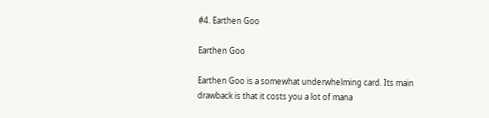#4. Earthen Goo

Earthen Goo

Earthen Goo is a somewhat underwhelming card. Its main drawback is that it costs you a lot of mana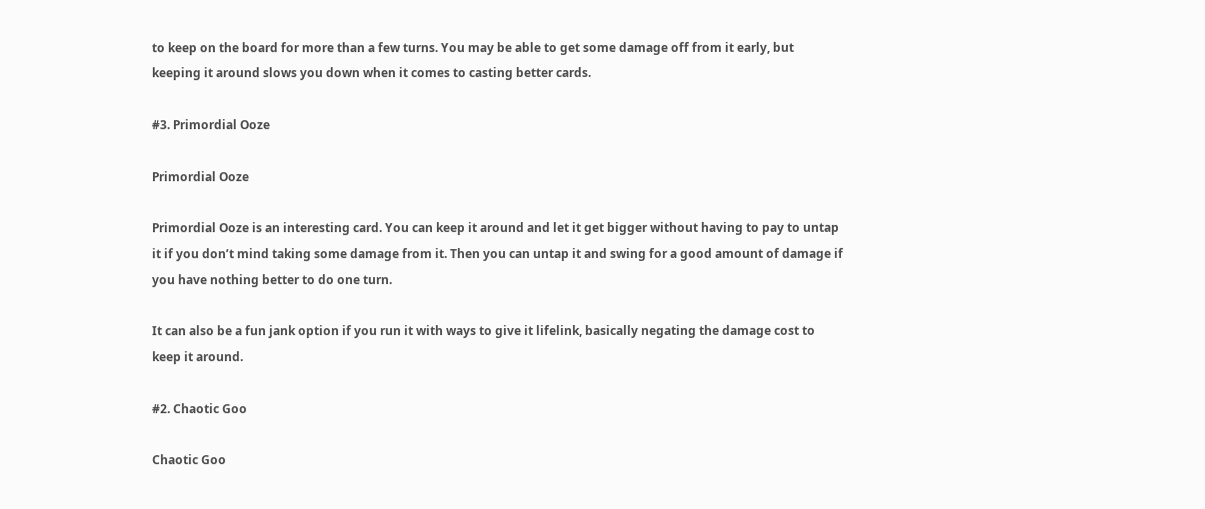to keep on the board for more than a few turns. You may be able to get some damage off from it early, but keeping it around slows you down when it comes to casting better cards.

#3. Primordial Ooze

Primordial Ooze

Primordial Ooze is an interesting card. You can keep it around and let it get bigger without having to pay to untap it if you don’t mind taking some damage from it. Then you can untap it and swing for a good amount of damage if you have nothing better to do one turn.

It can also be a fun jank option if you run it with ways to give it lifelink, basically negating the damage cost to keep it around.

#2. Chaotic Goo

Chaotic Goo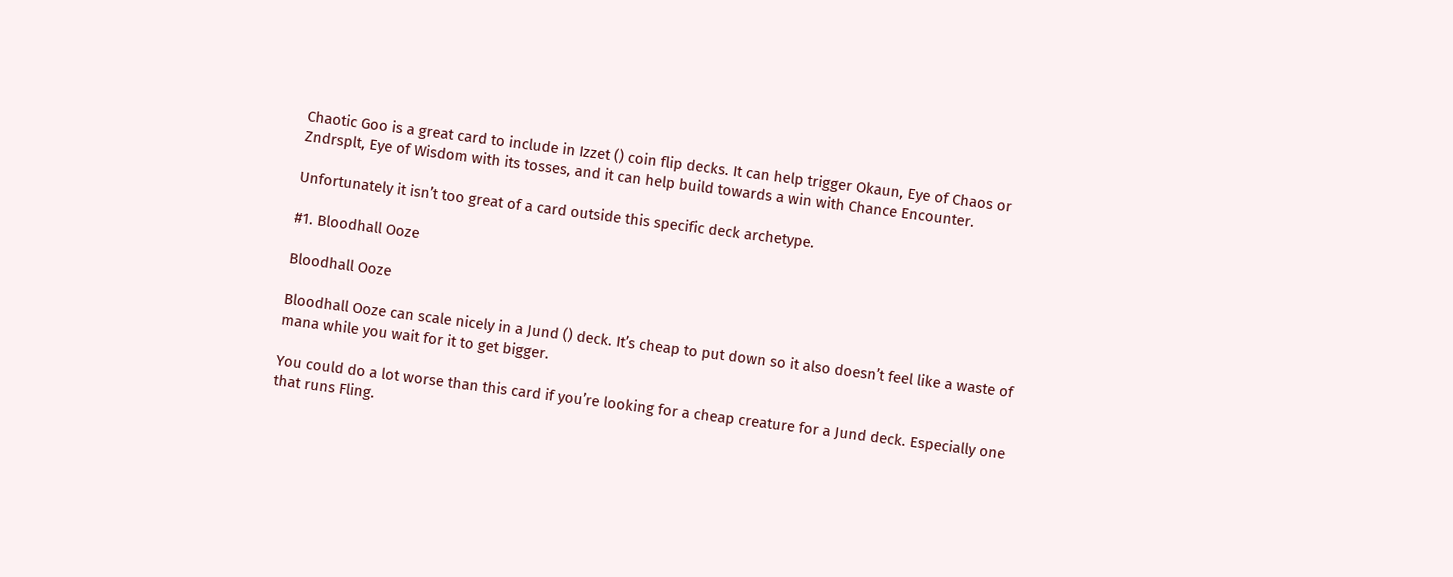Chaotic Goo is a great card to include in Izzet () coin flip decks. It can help trigger Okaun, Eye of Chaos or Zndrsplt, Eye of Wisdom with its tosses, and it can help build towards a win with Chance Encounter.

Unfortunately it isn’t too great of a card outside this specific deck archetype.

#1. Bloodhall Ooze

Bloodhall Ooze

Bloodhall Ooze can scale nicely in a Jund () deck. It’s cheap to put down so it also doesn’t feel like a waste of mana while you wait for it to get bigger.

You could do a lot worse than this card if you’re looking for a cheap creature for a Jund deck. Especially one that runs Fling.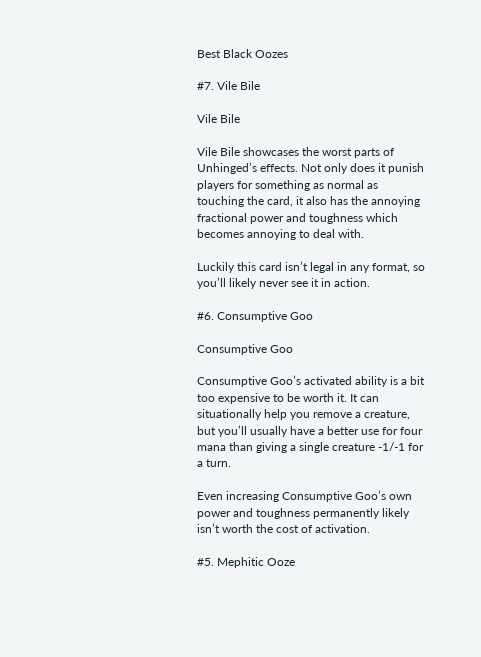Best Black Oozes

#7. Vile Bile

Vile Bile

Vile Bile showcases the worst parts of Unhinged’s effects. Not only does it punish players for something as normal as touching the card, it also has the annoying fractional power and toughness which becomes annoying to deal with.

Luckily this card isn’t legal in any format, so you’ll likely never see it in action.

#6. Consumptive Goo

Consumptive Goo

Consumptive Goo’s activated ability is a bit too expensive to be worth it. It can situationally help you remove a creature, but you’ll usually have a better use for four mana than giving a single creature -1/-1 for a turn.

Even increasing Consumptive Goo’s own power and toughness permanently likely isn’t worth the cost of activation.

#5. Mephitic Ooze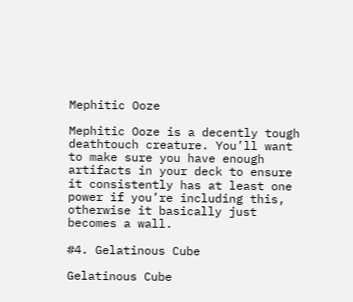Mephitic Ooze

Mephitic Ooze is a decently tough deathtouch creature. You’ll want to make sure you have enough artifacts in your deck to ensure it consistently has at least one power if you’re including this, otherwise it basically just becomes a wall.

#4. Gelatinous Cube

Gelatinous Cube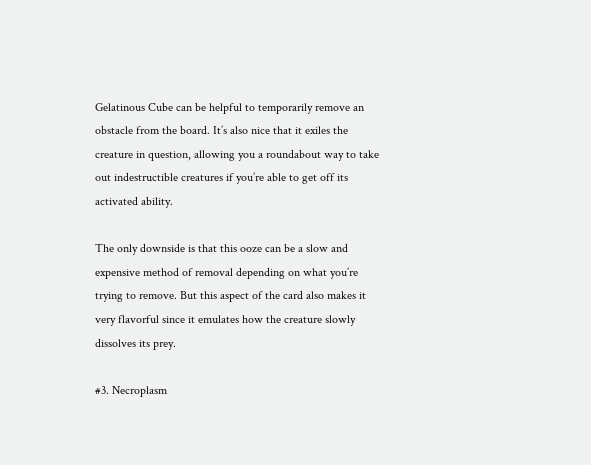Gelatinous Cube can be helpful to temporarily remove an obstacle from the board. It’s also nice that it exiles the creature in question, allowing you a roundabout way to take out indestructible creatures if you’re able to get off its activated ability.

The only downside is that this ooze can be a slow and expensive method of removal depending on what you’re trying to remove. But this aspect of the card also makes it very flavorful since it emulates how the creature slowly dissolves its prey.

#3. Necroplasm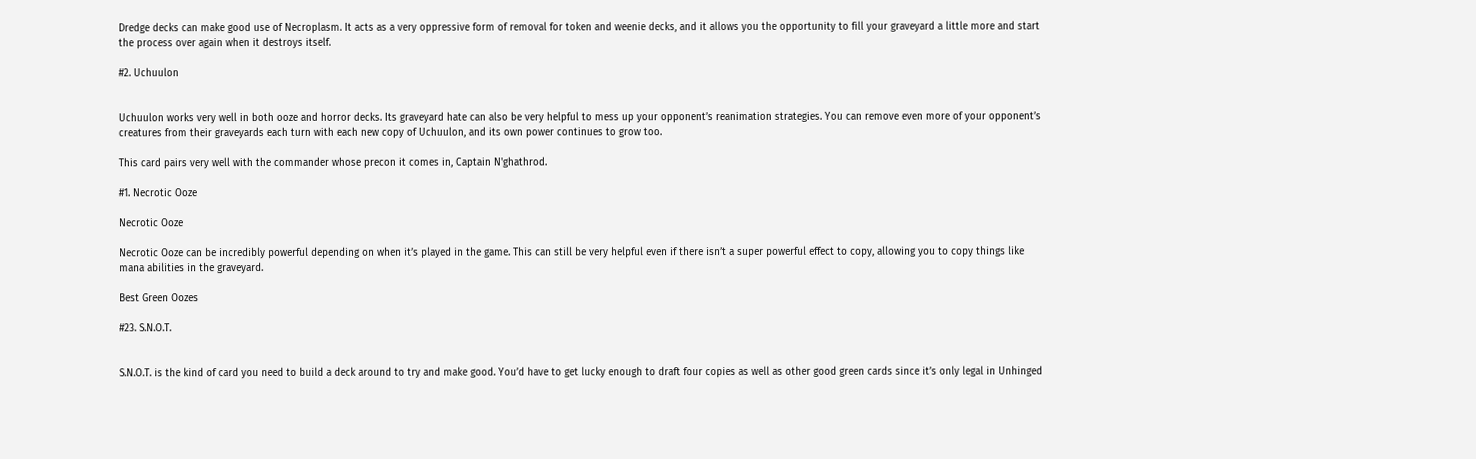Dredge decks can make good use of Necroplasm. It acts as a very oppressive form of removal for token and weenie decks, and it allows you the opportunity to fill your graveyard a little more and start the process over again when it destroys itself.

#2. Uchuulon


Uchuulon works very well in both ooze and horror decks. Its graveyard hate can also be very helpful to mess up your opponent’s reanimation strategies. You can remove even more of your opponent’s creatures from their graveyards each turn with each new copy of Uchuulon, and its own power continues to grow too.

This card pairs very well with the commander whose precon it comes in, Captain N'ghathrod.

#1. Necrotic Ooze

Necrotic Ooze

Necrotic Ooze can be incredibly powerful depending on when it’s played in the game. This can still be very helpful even if there isn’t a super powerful effect to copy, allowing you to copy things like mana abilities in the graveyard.

Best Green Oozes

#23. S.N.O.T.


S.N.O.T. is the kind of card you need to build a deck around to try and make good. You’d have to get lucky enough to draft four copies as well as other good green cards since it’s only legal in Unhinged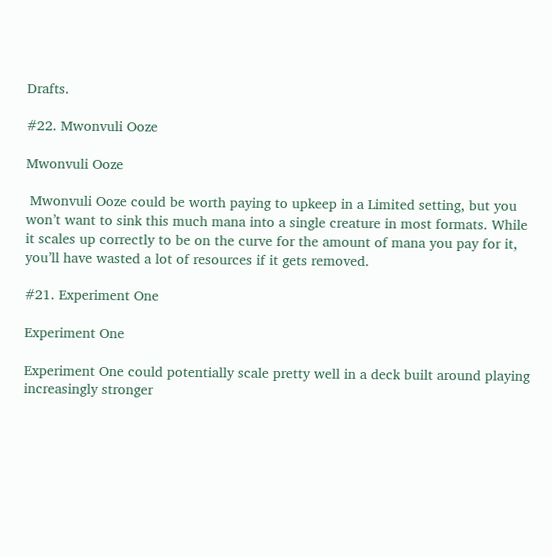Drafts.

#22. Mwonvuli Ooze

Mwonvuli Ooze

 Mwonvuli Ooze could be worth paying to upkeep in a Limited setting, but you won’t want to sink this much mana into a single creature in most formats. While it scales up correctly to be on the curve for the amount of mana you pay for it, you’ll have wasted a lot of resources if it gets removed.

#21. Experiment One

Experiment One

Experiment One could potentially scale pretty well in a deck built around playing increasingly stronger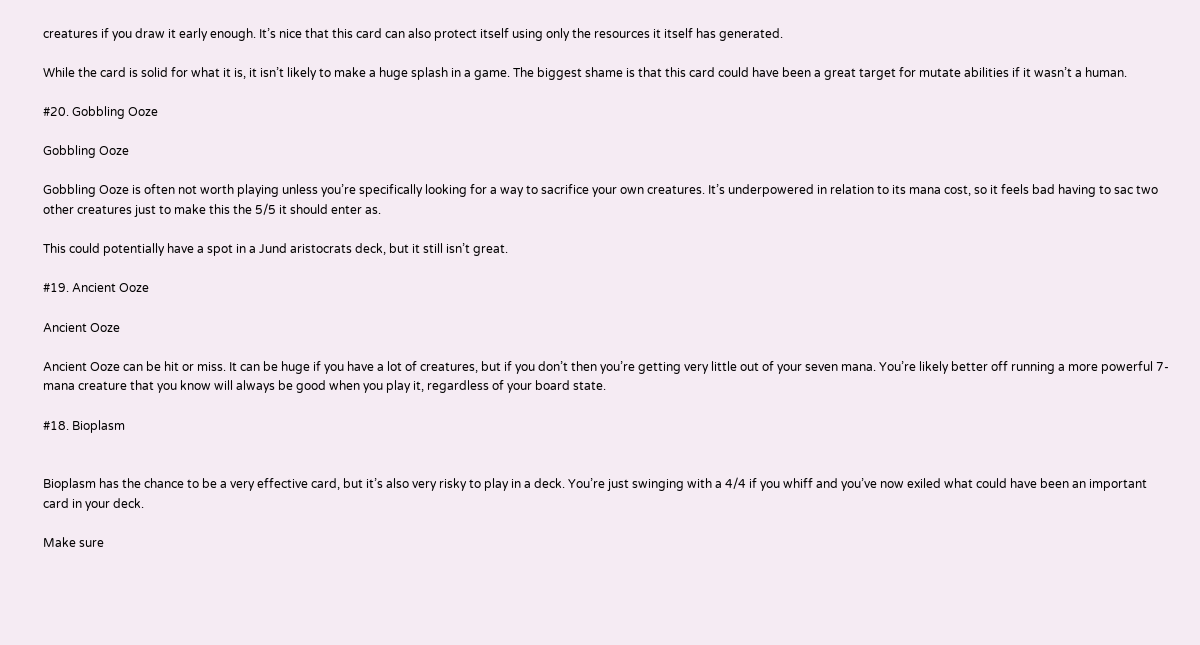creatures if you draw it early enough. It’s nice that this card can also protect itself using only the resources it itself has generated.

While the card is solid for what it is, it isn’t likely to make a huge splash in a game. The biggest shame is that this card could have been a great target for mutate abilities if it wasn’t a human.

#20. Gobbling Ooze

Gobbling Ooze

Gobbling Ooze is often not worth playing unless you’re specifically looking for a way to sacrifice your own creatures. It’s underpowered in relation to its mana cost, so it feels bad having to sac two other creatures just to make this the 5/5 it should enter as.

This could potentially have a spot in a Jund aristocrats deck, but it still isn’t great.

#19. Ancient Ooze

Ancient Ooze

Ancient Ooze can be hit or miss. It can be huge if you have a lot of creatures, but if you don’t then you’re getting very little out of your seven mana. You’re likely better off running a more powerful 7-mana creature that you know will always be good when you play it, regardless of your board state.

#18. Bioplasm


Bioplasm has the chance to be a very effective card, but it’s also very risky to play in a deck. You’re just swinging with a 4/4 if you whiff and you’ve now exiled what could have been an important card in your deck.

Make sure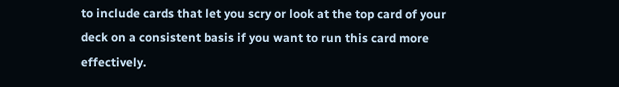to include cards that let you scry or look at the top card of your deck on a consistent basis if you want to run this card more effectively.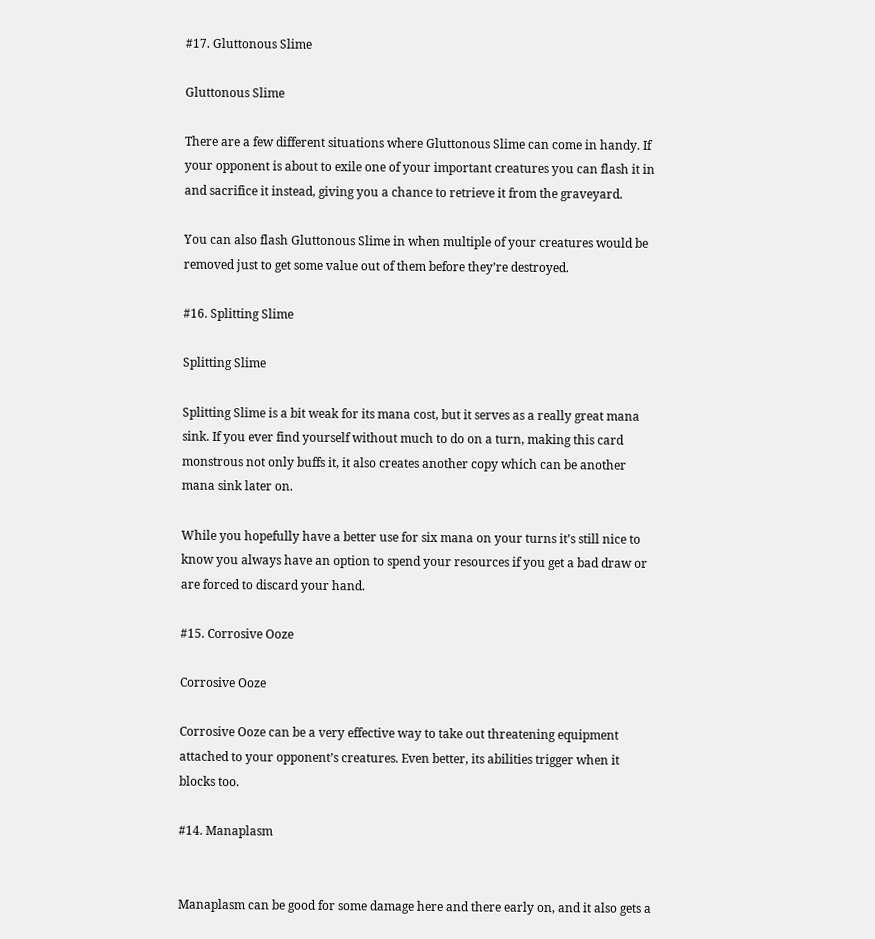#17. Gluttonous Slime

Gluttonous Slime

There are a few different situations where Gluttonous Slime can come in handy. If your opponent is about to exile one of your important creatures you can flash it in and sacrifice it instead, giving you a chance to retrieve it from the graveyard.

You can also flash Gluttonous Slime in when multiple of your creatures would be removed just to get some value out of them before they’re destroyed.

#16. Splitting Slime

Splitting Slime

Splitting Slime is a bit weak for its mana cost, but it serves as a really great mana sink. If you ever find yourself without much to do on a turn, making this card monstrous not only buffs it, it also creates another copy which can be another mana sink later on.

While you hopefully have a better use for six mana on your turns it’s still nice to know you always have an option to spend your resources if you get a bad draw or are forced to discard your hand.

#15. Corrosive Ooze

Corrosive Ooze

Corrosive Ooze can be a very effective way to take out threatening equipment attached to your opponent’s creatures. Even better, its abilities trigger when it blocks too.

#14. Manaplasm


Manaplasm can be good for some damage here and there early on, and it also gets a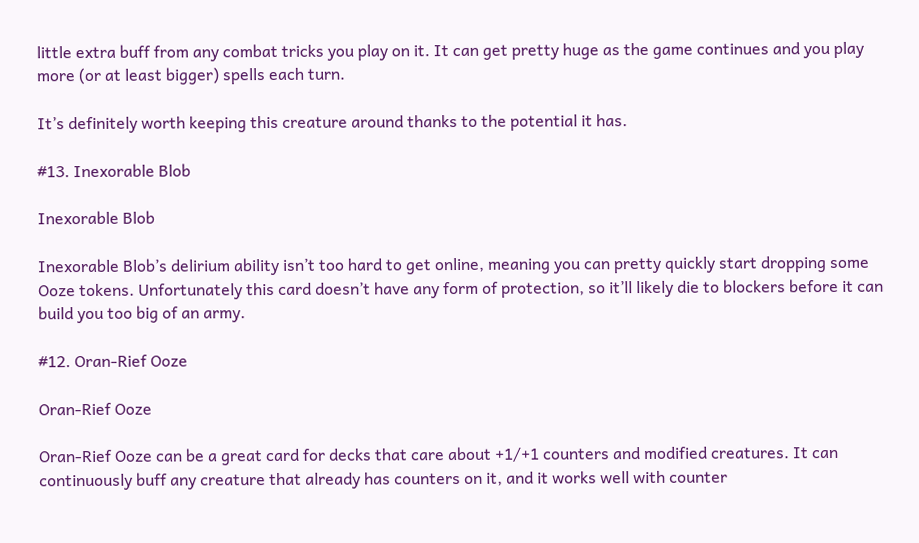little extra buff from any combat tricks you play on it. It can get pretty huge as the game continues and you play more (or at least bigger) spells each turn.

It’s definitely worth keeping this creature around thanks to the potential it has.

#13. Inexorable Blob

Inexorable Blob

Inexorable Blob’s delirium ability isn’t too hard to get online, meaning you can pretty quickly start dropping some Ooze tokens. Unfortunately this card doesn’t have any form of protection, so it’ll likely die to blockers before it can build you too big of an army.

#12. Oran-Rief Ooze

Oran-Rief Ooze

Oran-Rief Ooze can be a great card for decks that care about +1/+1 counters and modified creatures. It can continuously buff any creature that already has counters on it, and it works well with counter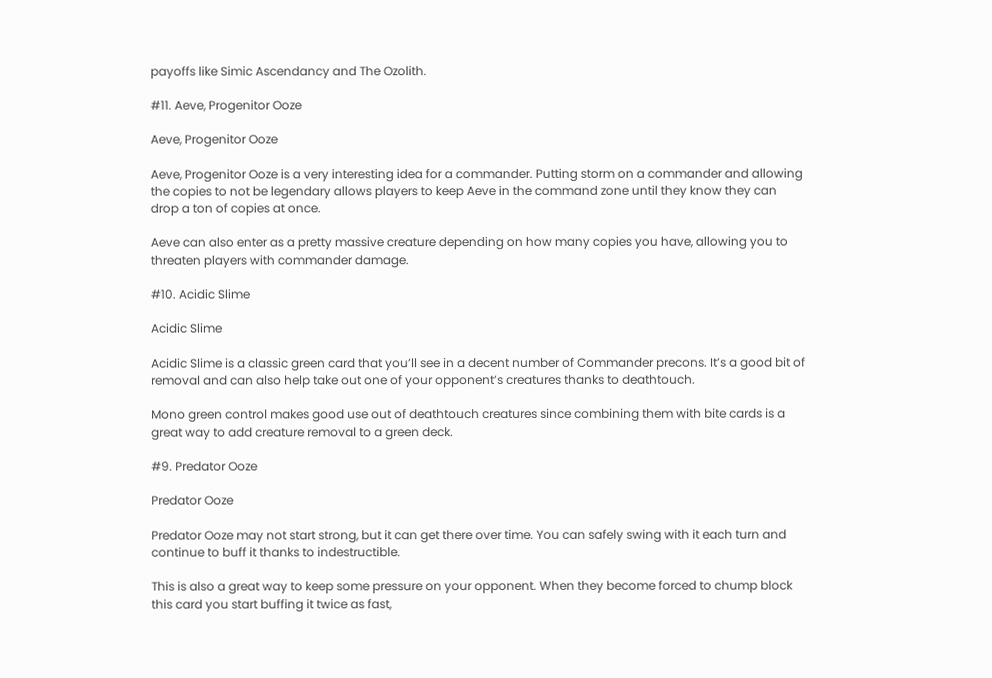payoffs like Simic Ascendancy and The Ozolith.

#11. Aeve, Progenitor Ooze

Aeve, Progenitor Ooze

Aeve, Progenitor Ooze is a very interesting idea for a commander. Putting storm on a commander and allowing the copies to not be legendary allows players to keep Aeve in the command zone until they know they can drop a ton of copies at once.

Aeve can also enter as a pretty massive creature depending on how many copies you have, allowing you to threaten players with commander damage.

#10. Acidic Slime

Acidic Slime

Acidic Slime is a classic green card that you’ll see in a decent number of Commander precons. It’s a good bit of removal and can also help take out one of your opponent’s creatures thanks to deathtouch.

Mono green control makes good use out of deathtouch creatures since combining them with bite cards is a great way to add creature removal to a green deck.

#9. Predator Ooze

Predator Ooze

Predator Ooze may not start strong, but it can get there over time. You can safely swing with it each turn and continue to buff it thanks to indestructible.

This is also a great way to keep some pressure on your opponent. When they become forced to chump block this card you start buffing it twice as fast,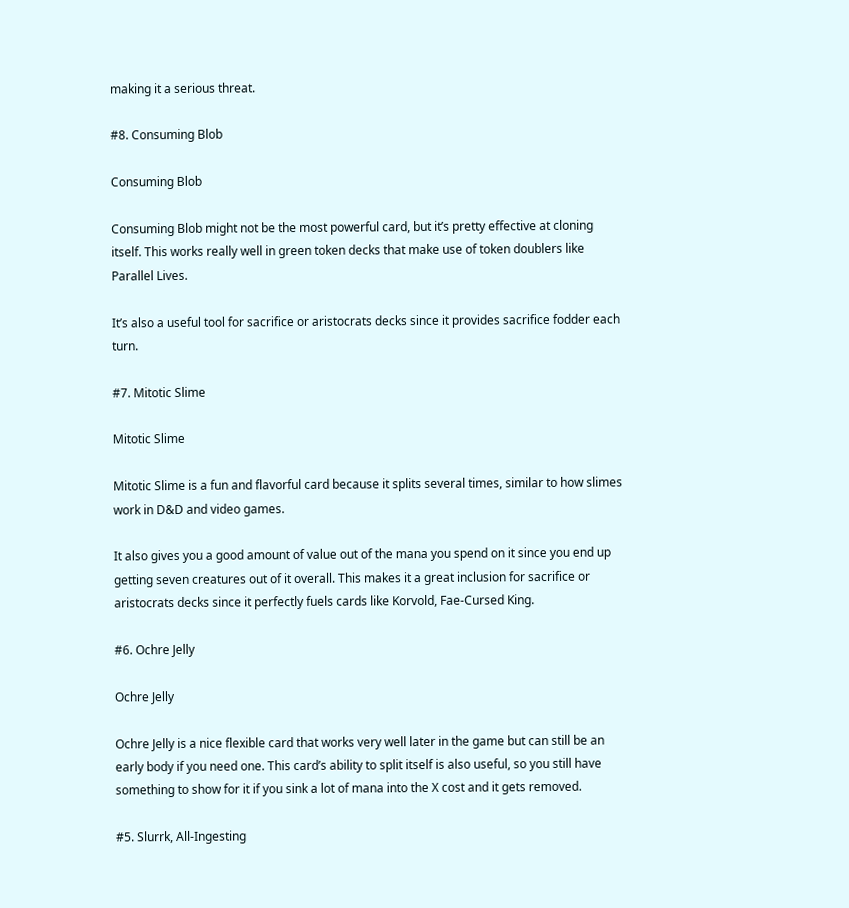making it a serious threat.

#8. Consuming Blob

Consuming Blob

Consuming Blob might not be the most powerful card, but it’s pretty effective at cloning itself. This works really well in green token decks that make use of token doublers like Parallel Lives.

It’s also a useful tool for sacrifice or aristocrats decks since it provides sacrifice fodder each turn.

#7. Mitotic Slime

Mitotic Slime

Mitotic Slime is a fun and flavorful card because it splits several times, similar to how slimes work in D&D and video games.

It also gives you a good amount of value out of the mana you spend on it since you end up getting seven creatures out of it overall. This makes it a great inclusion for sacrifice or aristocrats decks since it perfectly fuels cards like Korvold, Fae-Cursed King.

#6. Ochre Jelly

Ochre Jelly

Ochre Jelly is a nice flexible card that works very well later in the game but can still be an early body if you need one. This card’s ability to split itself is also useful, so you still have something to show for it if you sink a lot of mana into the X cost and it gets removed.

#5. Slurrk, All-Ingesting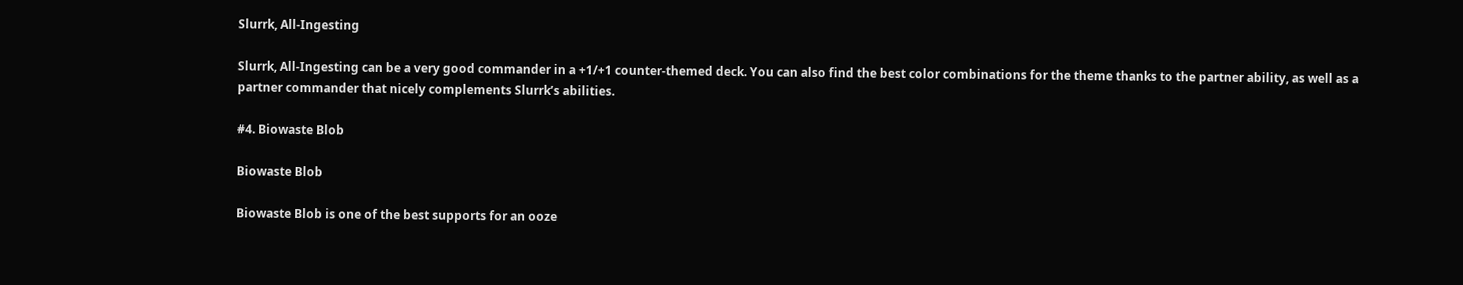Slurrk, All-Ingesting

Slurrk, All-Ingesting can be a very good commander in a +1/+1 counter-themed deck. You can also find the best color combinations for the theme thanks to the partner ability, as well as a partner commander that nicely complements Slurrk’s abilities.

#4. Biowaste Blob

Biowaste Blob

Biowaste Blob is one of the best supports for an ooze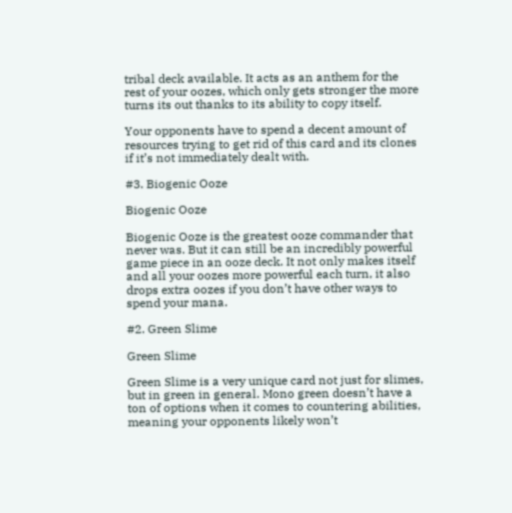tribal deck available. It acts as an anthem for the rest of your oozes, which only gets stronger the more turns its out thanks to its ability to copy itself.

Your opponents have to spend a decent amount of resources trying to get rid of this card and its clones if it’s not immediately dealt with.

#3. Biogenic Ooze

Biogenic Ooze

Biogenic Ooze is the greatest ooze commander that never was. But it can still be an incredibly powerful game piece in an ooze deck. It not only makes itself and all your oozes more powerful each turn, it also drops extra oozes if you don’t have other ways to spend your mana.

#2. Green Slime

Green Slime

Green Slime is a very unique card not just for slimes, but in green in general. Mono green doesn’t have a ton of options when it comes to countering abilities, meaning your opponents likely won’t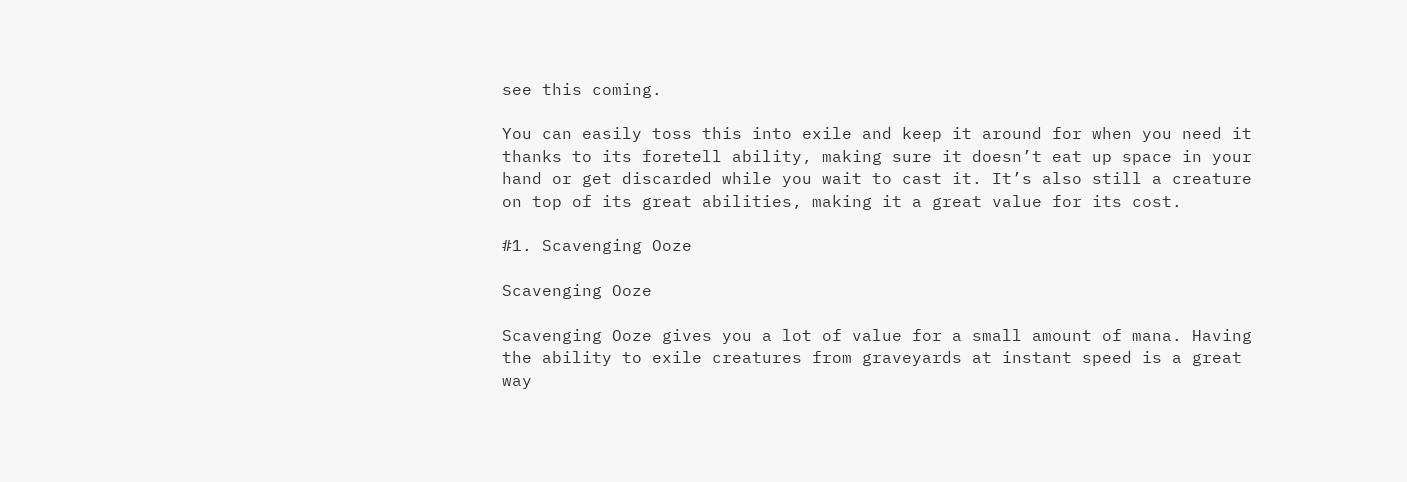see this coming.

You can easily toss this into exile and keep it around for when you need it thanks to its foretell ability, making sure it doesn’t eat up space in your hand or get discarded while you wait to cast it. It’s also still a creature on top of its great abilities, making it a great value for its cost.

#1. Scavenging Ooze

Scavenging Ooze

Scavenging Ooze gives you a lot of value for a small amount of mana. Having the ability to exile creatures from graveyards at instant speed is a great way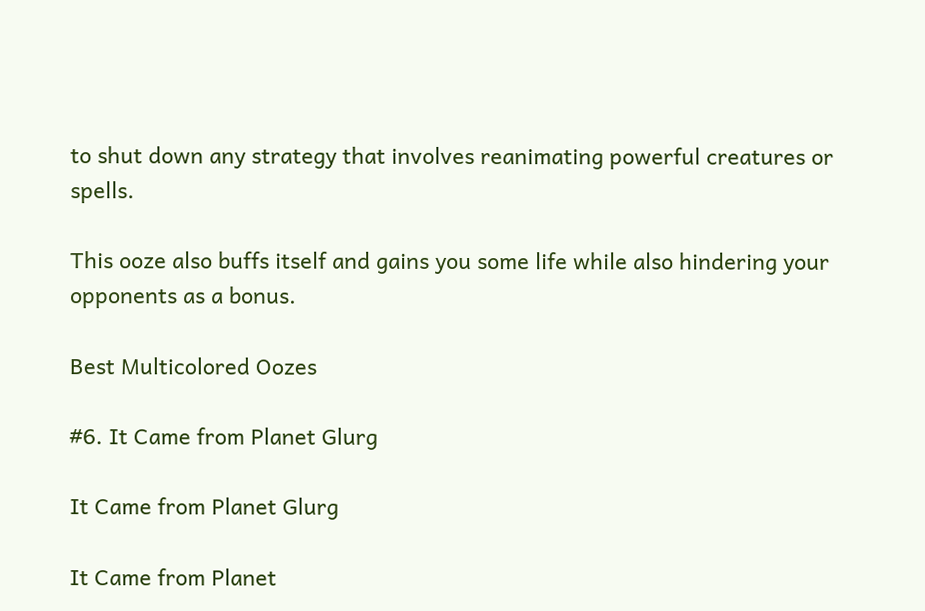to shut down any strategy that involves reanimating powerful creatures or spells.

This ooze also buffs itself and gains you some life while also hindering your opponents as a bonus.

Best Multicolored Oozes

#6. It Came from Planet Glurg

It Came from Planet Glurg

It Came from Planet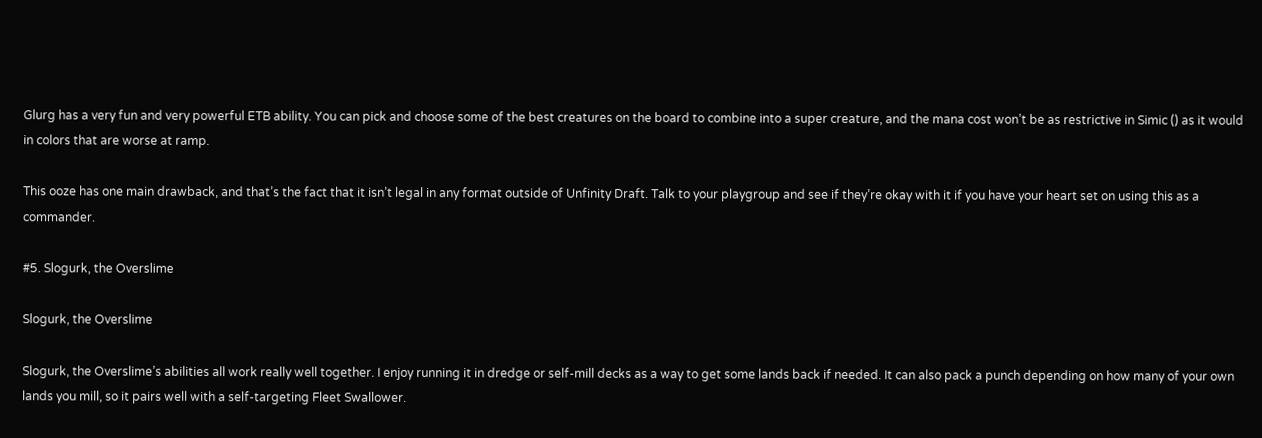Glurg has a very fun and very powerful ETB ability. You can pick and choose some of the best creatures on the board to combine into a super creature, and the mana cost won’t be as restrictive in Simic () as it would in colors that are worse at ramp.

This ooze has one main drawback, and that’s the fact that it isn’t legal in any format outside of Unfinity Draft. Talk to your playgroup and see if they’re okay with it if you have your heart set on using this as a commander.

#5. Slogurk, the Overslime

Slogurk, the Overslime

Slogurk, the Overslime’s abilities all work really well together. I enjoy running it in dredge or self-mill decks as a way to get some lands back if needed. It can also pack a punch depending on how many of your own lands you mill, so it pairs well with a self-targeting Fleet Swallower.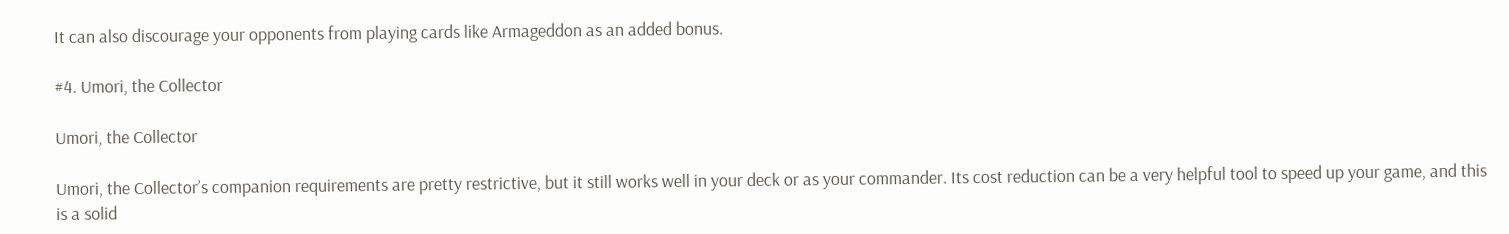It can also discourage your opponents from playing cards like Armageddon as an added bonus.

#4. Umori, the Collector

Umori, the Collector

Umori, the Collector’s companion requirements are pretty restrictive, but it still works well in your deck or as your commander. Its cost reduction can be a very helpful tool to speed up your game, and this is a solid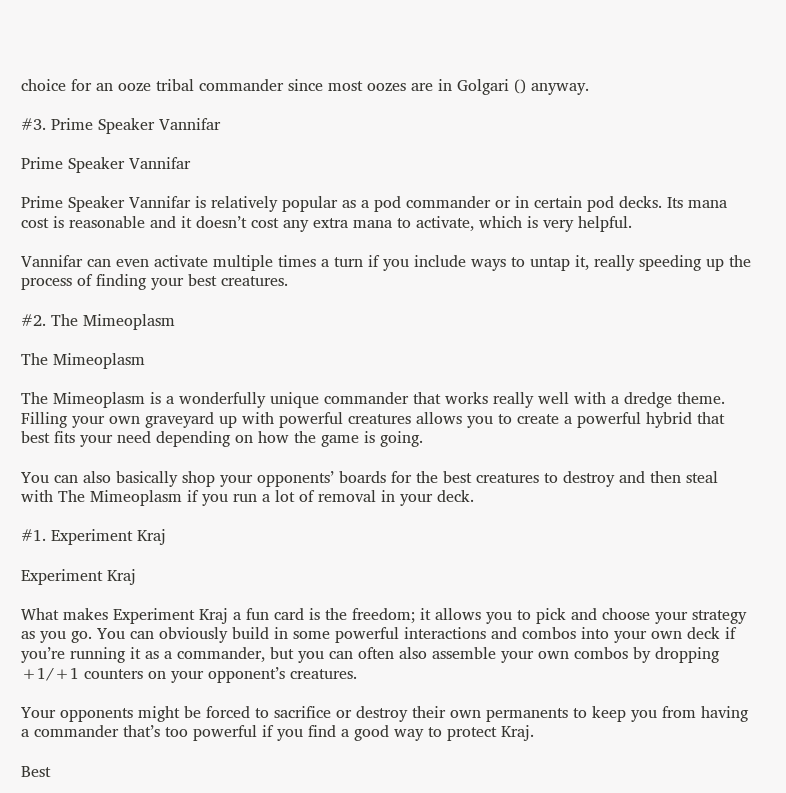choice for an ooze tribal commander since most oozes are in Golgari () anyway.

#3. Prime Speaker Vannifar

Prime Speaker Vannifar

Prime Speaker Vannifar is relatively popular as a pod commander or in certain pod decks. Its mana cost is reasonable and it doesn’t cost any extra mana to activate, which is very helpful.

Vannifar can even activate multiple times a turn if you include ways to untap it, really speeding up the process of finding your best creatures.

#2. The Mimeoplasm

The Mimeoplasm

The Mimeoplasm is a wonderfully unique commander that works really well with a dredge theme. Filling your own graveyard up with powerful creatures allows you to create a powerful hybrid that best fits your need depending on how the game is going.

You can also basically shop your opponents’ boards for the best creatures to destroy and then steal with The Mimeoplasm if you run a lot of removal in your deck.

#1. Experiment Kraj

Experiment Kraj

What makes Experiment Kraj a fun card is the freedom; it allows you to pick and choose your strategy as you go. You can obviously build in some powerful interactions and combos into your own deck if you’re running it as a commander, but you can often also assemble your own combos by dropping +1/+1 counters on your opponent’s creatures.

Your opponents might be forced to sacrifice or destroy their own permanents to keep you from having a commander that’s too powerful if you find a good way to protect Kraj.

Best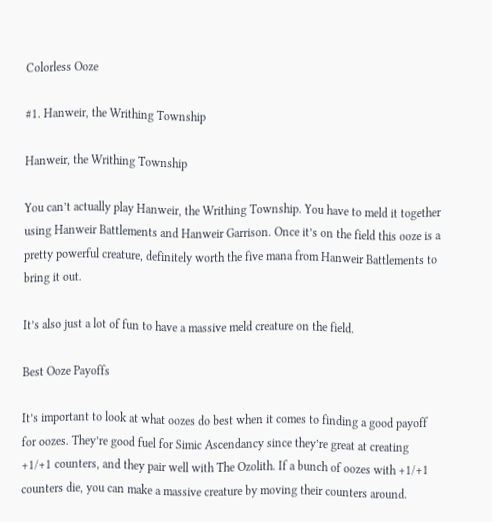Colorless Ooze

#1. Hanweir, the Writhing Township

Hanweir, the Writhing Township

You can’t actually play Hanweir, the Writhing Township. You have to meld it together using Hanweir Battlements and Hanweir Garrison. Once it’s on the field this ooze is a pretty powerful creature, definitely worth the five mana from Hanweir Battlements to bring it out.

It’s also just a lot of fun to have a massive meld creature on the field.

Best Ooze Payoffs

It’s important to look at what oozes do best when it comes to finding a good payoff for oozes. They’re good fuel for Simic Ascendancy since they’re great at creating +1/+1 counters, and they pair well with The Ozolith. If a bunch of oozes with +1/+1 counters die, you can make a massive creature by moving their counters around.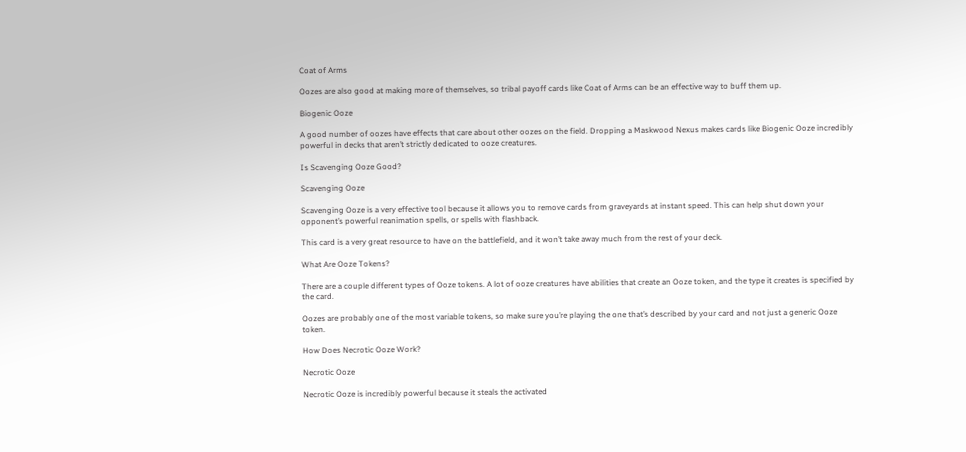Coat of Arms

Oozes are also good at making more of themselves, so tribal payoff cards like Coat of Arms can be an effective way to buff them up.

Biogenic Ooze

A good number of oozes have effects that care about other oozes on the field. Dropping a Maskwood Nexus makes cards like Biogenic Ooze incredibly powerful in decks that aren’t strictly dedicated to ooze creatures.

Is Scavenging Ooze Good?

Scavenging Ooze

Scavenging Ooze is a very effective tool because it allows you to remove cards from graveyards at instant speed. This can help shut down your opponent’s powerful reanimation spells, or spells with flashback.

This card is a very great resource to have on the battlefield, and it won’t take away much from the rest of your deck.

What Are Ooze Tokens?

There are a couple different types of Ooze tokens. A lot of ooze creatures have abilities that create an Ooze token, and the type it creates is specified by the card.

Oozes are probably one of the most variable tokens, so make sure you’re playing the one that’s described by your card and not just a generic Ooze token.

How Does Necrotic Ooze Work?

Necrotic Ooze

Necrotic Ooze is incredibly powerful because it steals the activated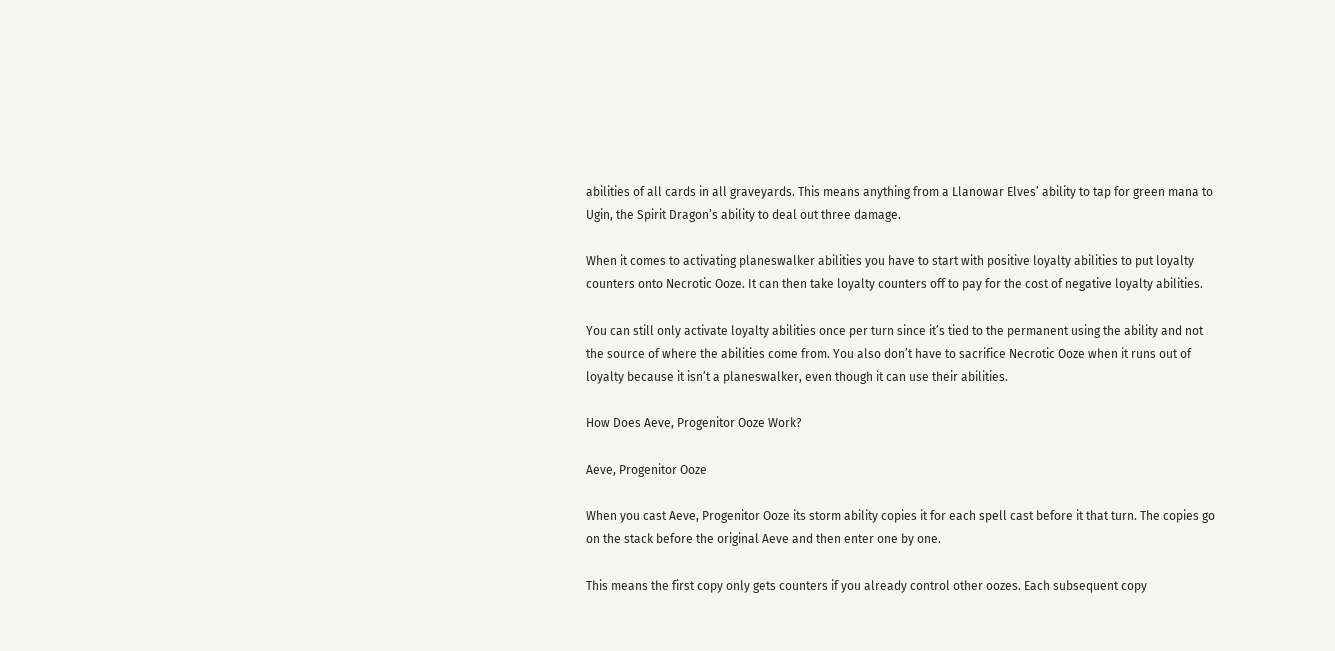abilities of all cards in all graveyards. This means anything from a Llanowar Elves’ ability to tap for green mana to Ugin, the Spirit Dragon’s ability to deal out three damage.

When it comes to activating planeswalker abilities you have to start with positive loyalty abilities to put loyalty counters onto Necrotic Ooze. It can then take loyalty counters off to pay for the cost of negative loyalty abilities.

You can still only activate loyalty abilities once per turn since it’s tied to the permanent using the ability and not the source of where the abilities come from. You also don’t have to sacrifice Necrotic Ooze when it runs out of loyalty because it isn’t a planeswalker, even though it can use their abilities.

How Does Aeve, Progenitor Ooze Work?

Aeve, Progenitor Ooze

When you cast Aeve, Progenitor Ooze its storm ability copies it for each spell cast before it that turn. The copies go on the stack before the original Aeve and then enter one by one.

This means the first copy only gets counters if you already control other oozes. Each subsequent copy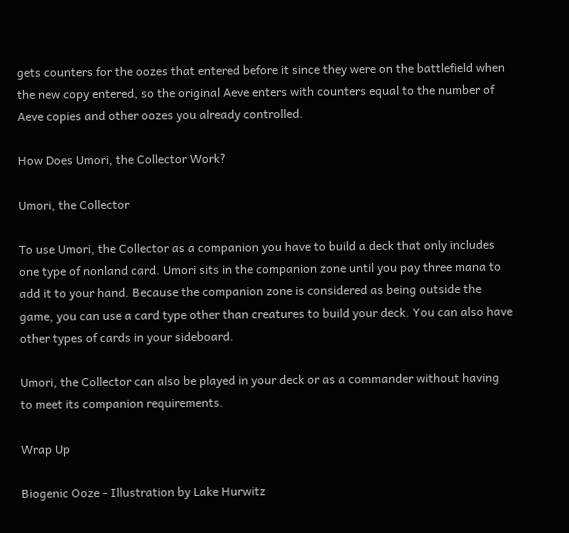gets counters for the oozes that entered before it since they were on the battlefield when the new copy entered, so the original Aeve enters with counters equal to the number of Aeve copies and other oozes you already controlled.

How Does Umori, the Collector Work?

Umori, the Collector

To use Umori, the Collector as a companion you have to build a deck that only includes one type of nonland card. Umori sits in the companion zone until you pay three mana to add it to your hand. Because the companion zone is considered as being outside the game, you can use a card type other than creatures to build your deck. You can also have other types of cards in your sideboard.

Umori, the Collector can also be played in your deck or as a commander without having to meet its companion requirements.

Wrap Up

Biogenic Ooze - Illustration by Lake Hurwitz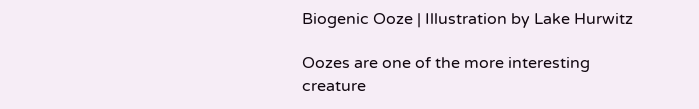Biogenic Ooze | Illustration by Lake Hurwitz

Oozes are one of the more interesting creature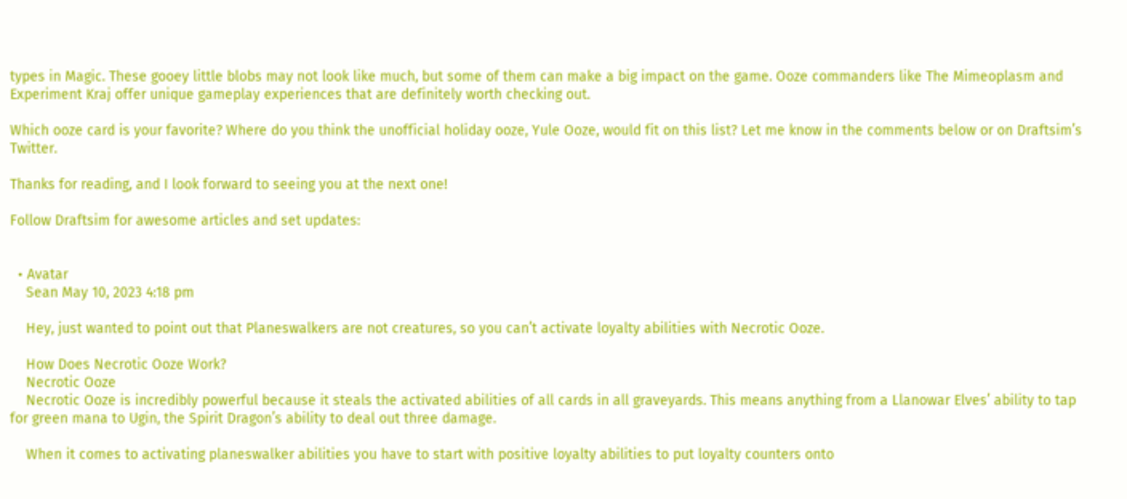types in Magic. These gooey little blobs may not look like much, but some of them can make a big impact on the game. Ooze commanders like The Mimeoplasm and Experiment Kraj offer unique gameplay experiences that are definitely worth checking out.

Which ooze card is your favorite? Where do you think the unofficial holiday ooze, Yule Ooze, would fit on this list? Let me know in the comments below or on Draftsim’s Twitter.

Thanks for reading, and I look forward to seeing you at the next one!

Follow Draftsim for awesome articles and set updates:


  • Avatar
    Sean May 10, 2023 4:18 pm

    Hey, just wanted to point out that Planeswalkers are not creatures, so you can’t activate loyalty abilities with Necrotic Ooze.

    How Does Necrotic Ooze Work?
    Necrotic Ooze
    Necrotic Ooze is incredibly powerful because it steals the activated abilities of all cards in all graveyards. This means anything from a Llanowar Elves’ ability to tap for green mana to Ugin, the Spirit Dragon’s ability to deal out three damage.

    When it comes to activating planeswalker abilities you have to start with positive loyalty abilities to put loyalty counters onto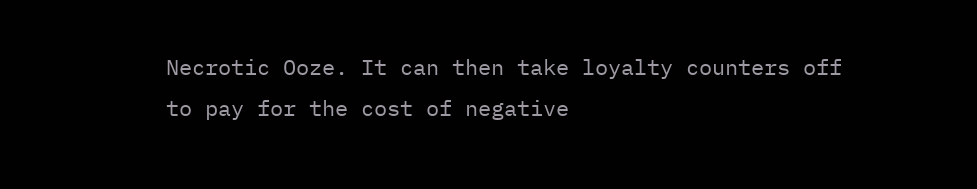Necrotic Ooze. It can then take loyalty counters off to pay for the cost of negative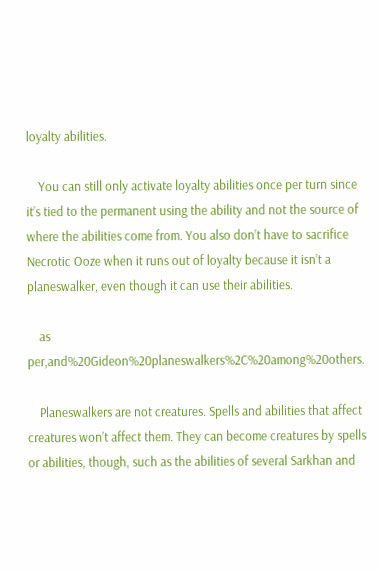loyalty abilities.

    You can still only activate loyalty abilities once per turn since it’s tied to the permanent using the ability and not the source of where the abilities come from. You also don’t have to sacrifice Necrotic Ooze when it runs out of loyalty because it isn’t a planeswalker, even though it can use their abilities.

    as per,and%20Gideon%20planeswalkers%2C%20among%20others.

    Planeswalkers are not creatures. Spells and abilities that affect creatures won’t affect them. They can become creatures by spells or abilities, though, such as the abilities of several Sarkhan and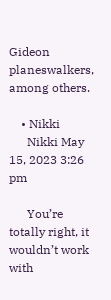Gideon planeswalkers, among others.

    • Nikki
      Nikki May 15, 2023 3:26 pm

      You’re totally right, it wouldn’t work with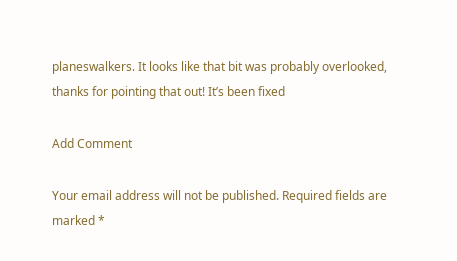planeswalkers. It looks like that bit was probably overlooked, thanks for pointing that out! It’s been fixed

Add Comment

Your email address will not be published. Required fields are marked *